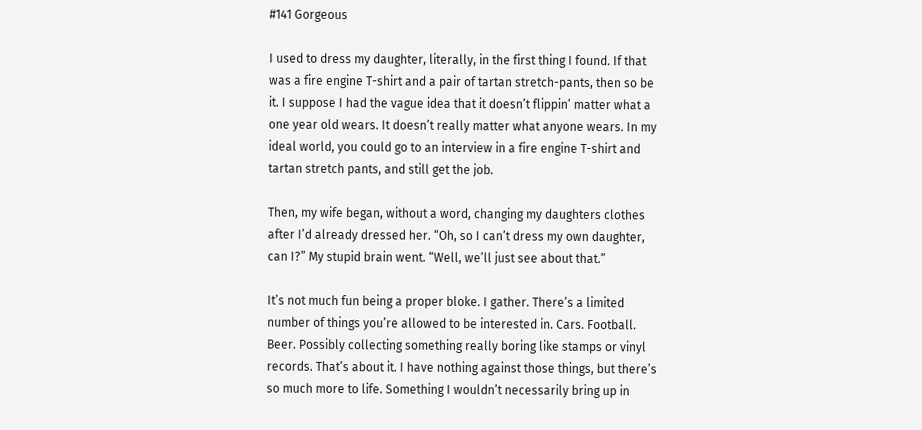#141 Gorgeous

I used to dress my daughter, literally, in the first thing I found. If that was a fire engine T-shirt and a pair of tartan stretch-pants, then so be it. I suppose I had the vague idea that it doesn’t flippin’ matter what a one year old wears. It doesn’t really matter what anyone wears. In my ideal world, you could go to an interview in a fire engine T-shirt and tartan stretch pants, and still get the job.

Then, my wife began, without a word, changing my daughters clothes after I’d already dressed her. “Oh, so I can’t dress my own daughter, can I?” My stupid brain went. “Well, we’ll just see about that.”

It’s not much fun being a proper bloke. I gather. There’s a limited number of things you’re allowed to be interested in. Cars. Football. Beer. Possibly collecting something really boring like stamps or vinyl records. That’s about it. I have nothing against those things, but there’s so much more to life. Something I wouldn’t necessarily bring up in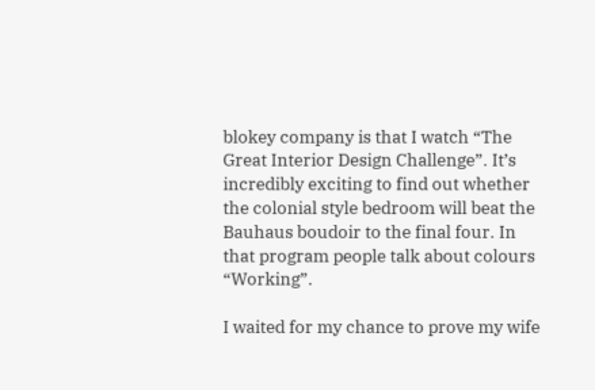blokey company is that I watch “The Great Interior Design Challenge”. It’s incredibly exciting to find out whether the colonial style bedroom will beat the Bauhaus boudoir to the final four. In that program people talk about colours “Working”.

I waited for my chance to prove my wife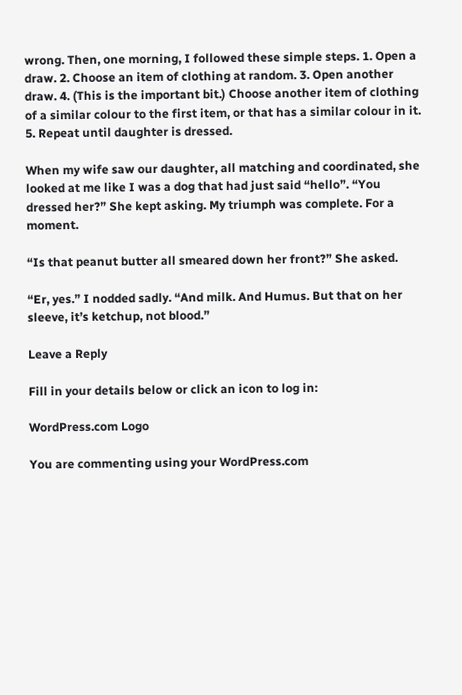wrong. Then, one morning, I followed these simple steps. 1. Open a draw. 2. Choose an item of clothing at random. 3. Open another draw. 4. (This is the important bit.) Choose another item of clothing of a similar colour to the first item, or that has a similar colour in it. 5. Repeat until daughter is dressed.

When my wife saw our daughter, all matching and coordinated, she looked at me like I was a dog that had just said “hello”. “You dressed her?” She kept asking. My triumph was complete. For a moment.

“Is that peanut butter all smeared down her front?” She asked.

“Er, yes.” I nodded sadly. “And milk. And Humus. But that on her sleeve, it’s ketchup, not blood.”

Leave a Reply

Fill in your details below or click an icon to log in:

WordPress.com Logo

You are commenting using your WordPress.com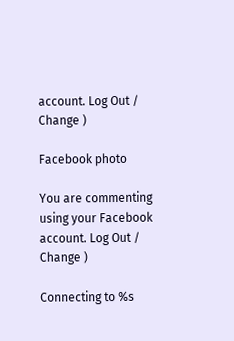account. Log Out /  Change )

Facebook photo

You are commenting using your Facebook account. Log Out /  Change )

Connecting to %s